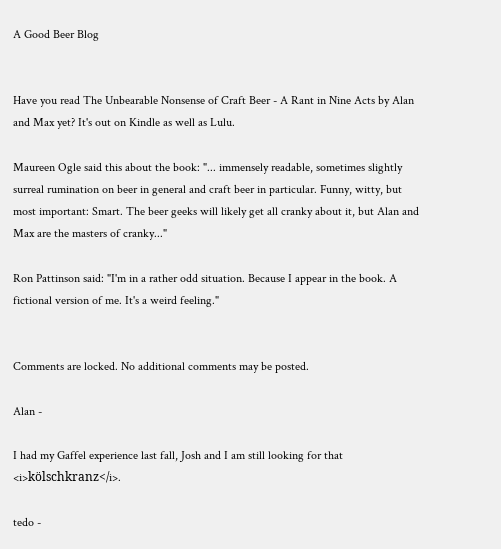A Good Beer Blog


Have you read The Unbearable Nonsense of Craft Beer - A Rant in Nine Acts by Alan and Max yet? It's out on Kindle as well as Lulu.

Maureen Ogle said this about the book: "... immensely readable, sometimes slightly surreal rumination on beer in general and craft beer in particular. Funny, witty, but most important: Smart. The beer geeks will likely get all cranky about it, but Alan and Max are the masters of cranky..."

Ron Pattinson said: "I'm in a rather odd situation. Because I appear in the book. A fictional version of me. It's a weird feeling."


Comments are locked. No additional comments may be posted.

Alan -

I had my Gaffel experience last fall, Josh and I am still looking for that <i>kölschkranz</i>.

tedo -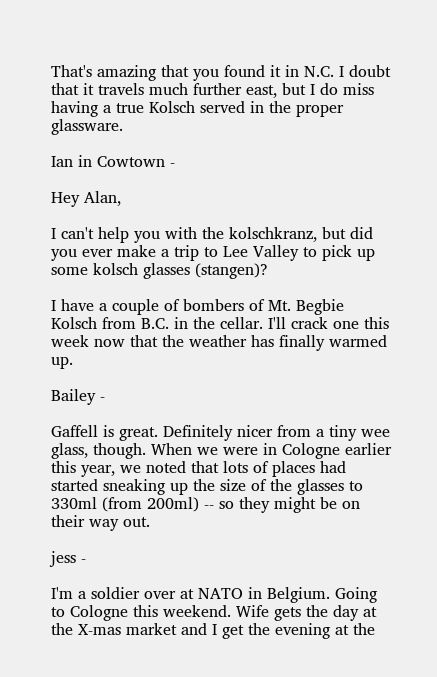That's amazing that you found it in N.C. I doubt that it travels much further east, but I do miss having a true Kolsch served in the proper glassware.

Ian in Cowtown -

Hey Alan,

I can't help you with the kolschkranz, but did you ever make a trip to Lee Valley to pick up some kolsch glasses (stangen)?

I have a couple of bombers of Mt. Begbie Kolsch from B.C. in the cellar. I'll crack one this week now that the weather has finally warmed up.

Bailey -

Gaffell is great. Definitely nicer from a tiny wee glass, though. When we were in Cologne earlier this year, we noted that lots of places had started sneaking up the size of the glasses to 330ml (from 200ml) -- so they might be on their way out.

jess -

I'm a soldier over at NATO in Belgium. Going to Cologne this weekend. Wife gets the day at the X-mas market and I get the evening at the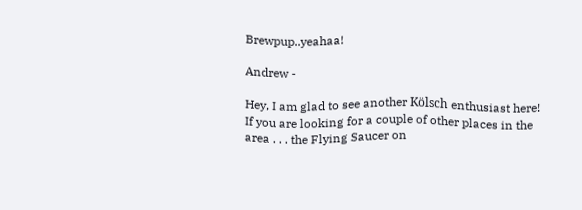Brewpup..yeahaa!

Andrew -

Hey, I am glad to see another Kölsch enthusiast here! If you are looking for a couple of other places in the area . . . the Flying Saucer on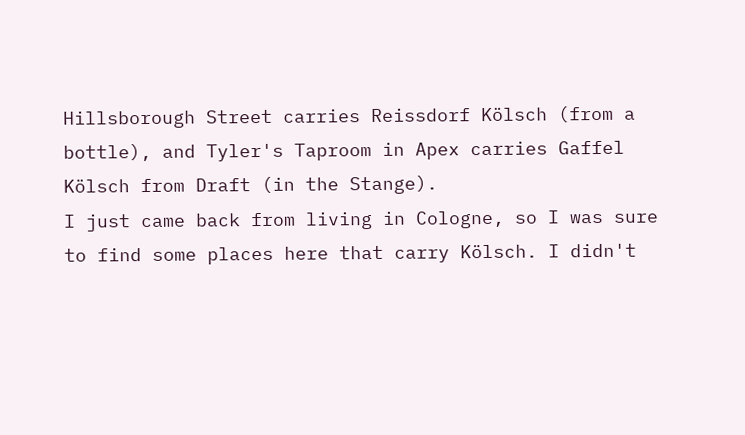Hillsborough Street carries Reissdorf Kölsch (from a bottle), and Tyler's Taproom in Apex carries Gaffel Kölsch from Draft (in the Stange).
I just came back from living in Cologne, so I was sure to find some places here that carry Kölsch. I didn't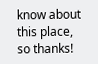know about this place, so thanks!